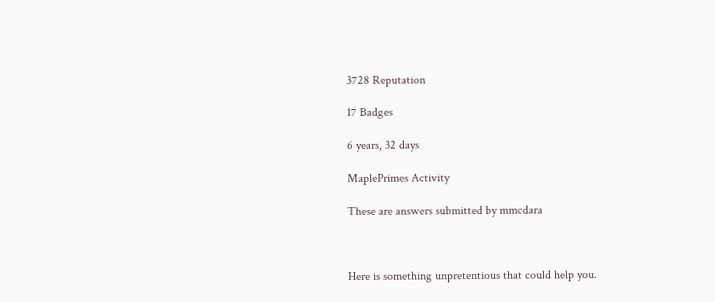3728 Reputation

17 Badges

6 years, 32 days

MaplePrimes Activity

These are answers submitted by mmcdara



Here is something unpretentious that could help you.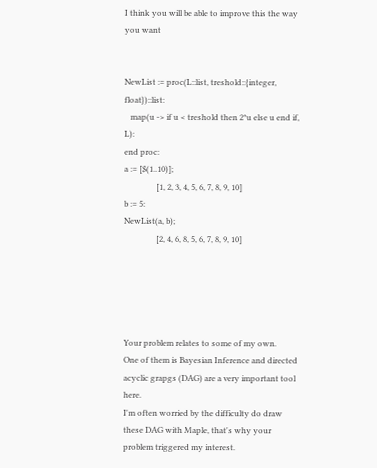I think you will be able to improve this the way you want


NewList := proc(L::list, treshold::{integer, float})::list:
   map(u -> if u < treshold then 2*u else u end if, L):
end proc:
a := [$(1..10)];
                [1, 2, 3, 4, 5, 6, 7, 8, 9, 10]
b := 5:
NewList(a, b);
                [2, 4, 6, 8, 5, 6, 7, 8, 9, 10]





Your problem relates to some of my own.
One of them is Bayesian Inference and directed acyclic grapgs (DAG) are a very important tool here.
I'm often worried by the difficulty do draw these DAG with Maple, that's why your problem triggered my interest.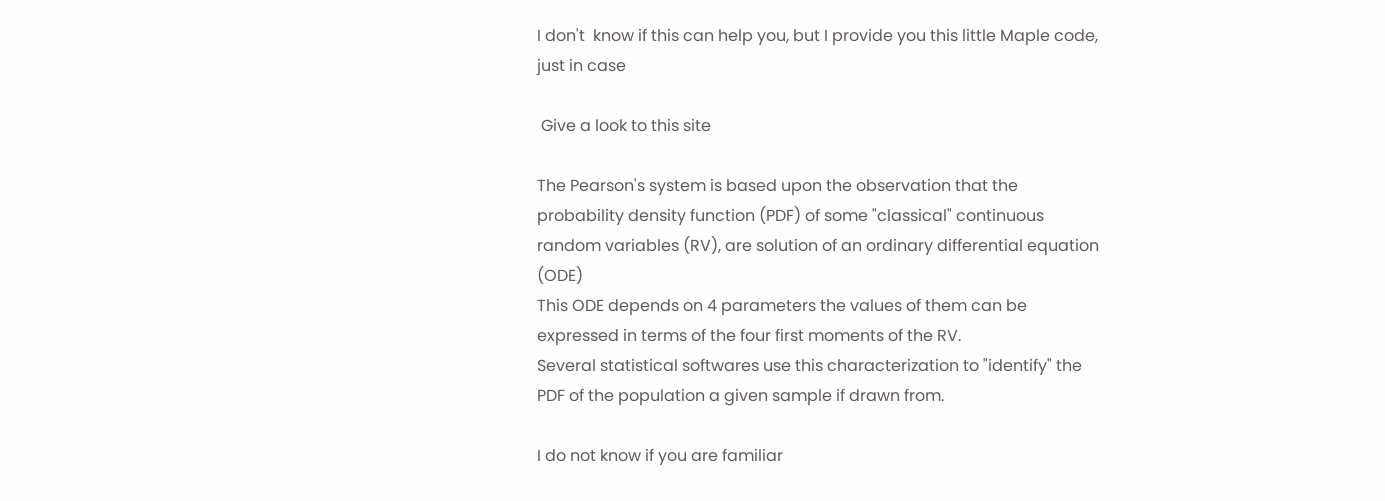I don't  know if this can help you, but I provide you this little Maple code, just in case

 Give a look to this site

The Pearson's system is based upon the observation that the probability density function (PDF) of some "classical" continuous random variables (RV), are solution of an ordinary differential equation (ODE)
This ODE depends on 4 parameters the values of them can be expressed in terms of the four first moments of the RV.
Several statistical softwares use this characterization to "identify" the PDF of the population a given sample if drawn from.

I do not know if you are familiar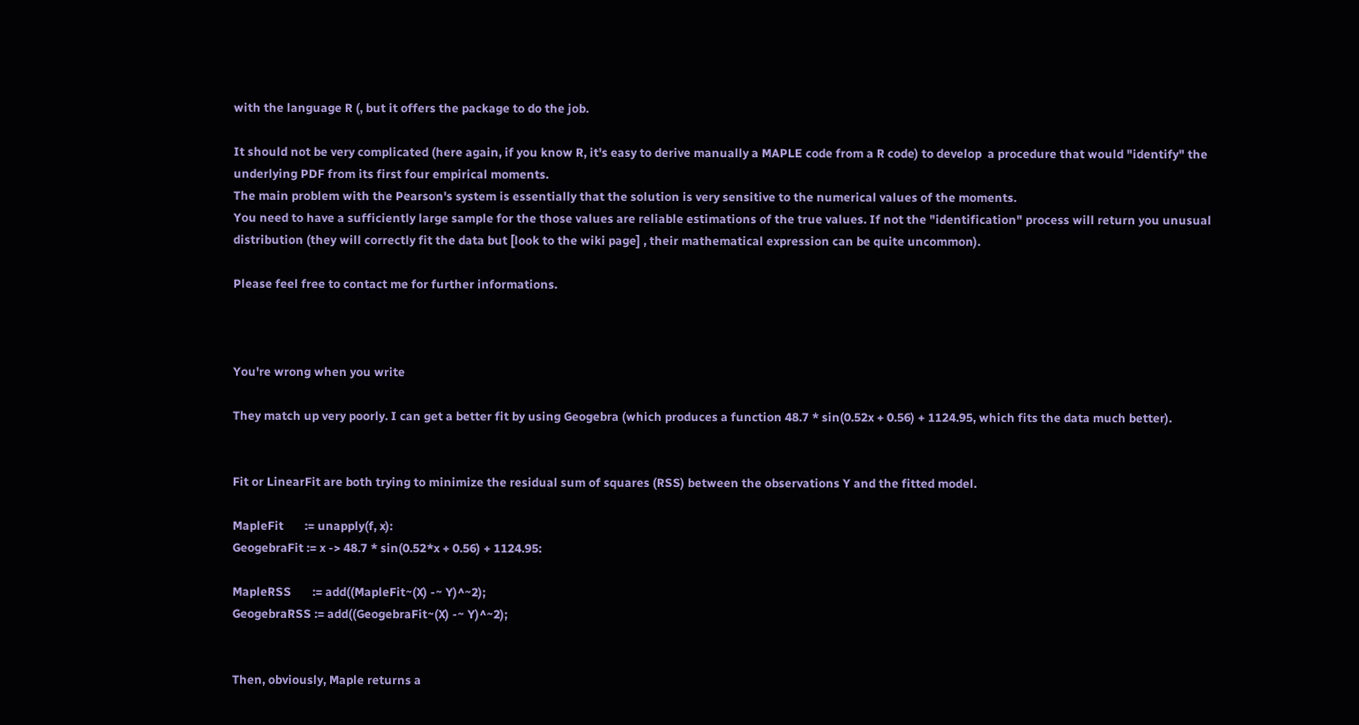with the language R (, but it offers the package to do the job.

It should not be very complicated (here again, if you know R, it's easy to derive manually a MAPLE code from a R code) to develop  a procedure that would "identify" the underlying PDF from its first four empirical moments.
The main problem with the Pearson's system is essentially that the solution is very sensitive to the numerical values of the moments.
You need to have a sufficiently large sample for the those values are reliable estimations of the true values. If not the "identification" process will return you unusual distribution (they will correctly fit the data but [look to the wiki page] , their mathematical expression can be quite uncommon).

Please feel free to contact me for further informations.



You're wrong when you write

They match up very poorly. I can get a better fit by using Geogebra (which produces a function 48.7 * sin(0.52x + 0.56) + 1124.95, which fits the data much better).


Fit or LinearFit are both trying to minimize the residual sum of squares (RSS) between the observations Y and the fitted model.

MapleFit       := unapply(f, x):
GeogebraFit := x -> 48.7 * sin(0.52*x + 0.56) + 1124.95:

MapleRSS       := add((MapleFit~(X) -~ Y)^~2);
GeogebraRSS := add((GeogebraFit~(X) -~ Y)^~2);


Then, obviously, Maple returns a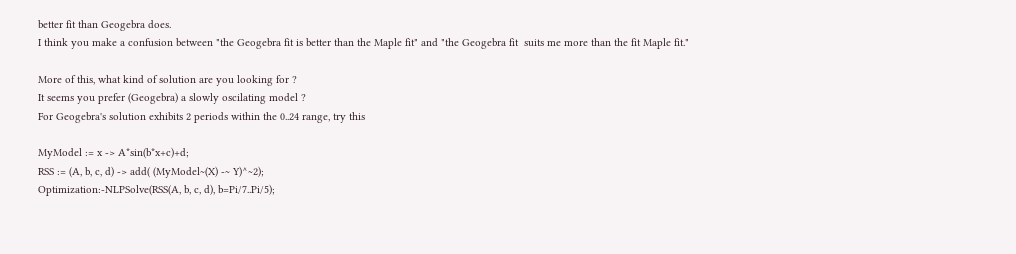better fit than Geogebra does.
I think you make a confusion between "the Geogebra fit is better than the Maple fit" and "the Geogebra fit  suits me more than the fit Maple fit."

More of this, what kind of solution are you looking for ?
It seems you prefer (Geogebra) a slowly oscilating model ?
For Geogebra's solution exhibits 2 periods within the 0..24 range, try this

MyModel := x -> A*sin(b*x+c)+d;
RSS := (A, b, c, d) -> add( (MyModel~(X) -~ Y)^~2);
Optimization:-NLPSolve(RSS(A, b, c, d), b=Pi/7..Pi/5);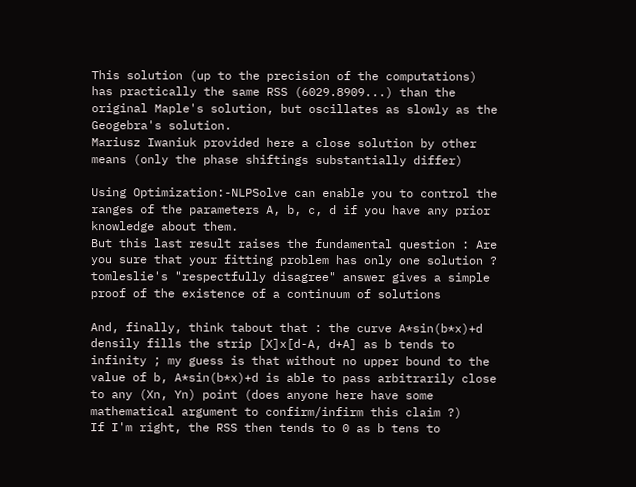This solution (up to the precision of the computations) has practically the same RSS (6029.8909...) than the original Maple's solution, but oscillates as slowly as the Geogebra's solution.
Mariusz Iwaniuk provided here a close solution by other means (only the phase shiftings substantially differ)

Using Optimization:-NLPSolve can enable you to control the ranges of the parameters A, b, c, d if you have any prior knowledge about them.
But this last result raises the fundamental question : Are you sure that your fitting problem has only one solution ?
tomleslie's "respectfully disagree" answer gives a simple proof of the existence of a continuum of solutions

And, finally, think tabout that : the curve A*sin(b*x)+d densily fills the strip [X]x[d-A, d+A] as b tends to infinity ; my guess is that without no upper bound to the value of b, A*sin(b*x)+d is able to pass arbitrarily close to any (Xn, Yn) point (does anyone here have some mathematical argument to confirm/infirm this claim ?)
If I'm right, the RSS then tends to 0 as b tens to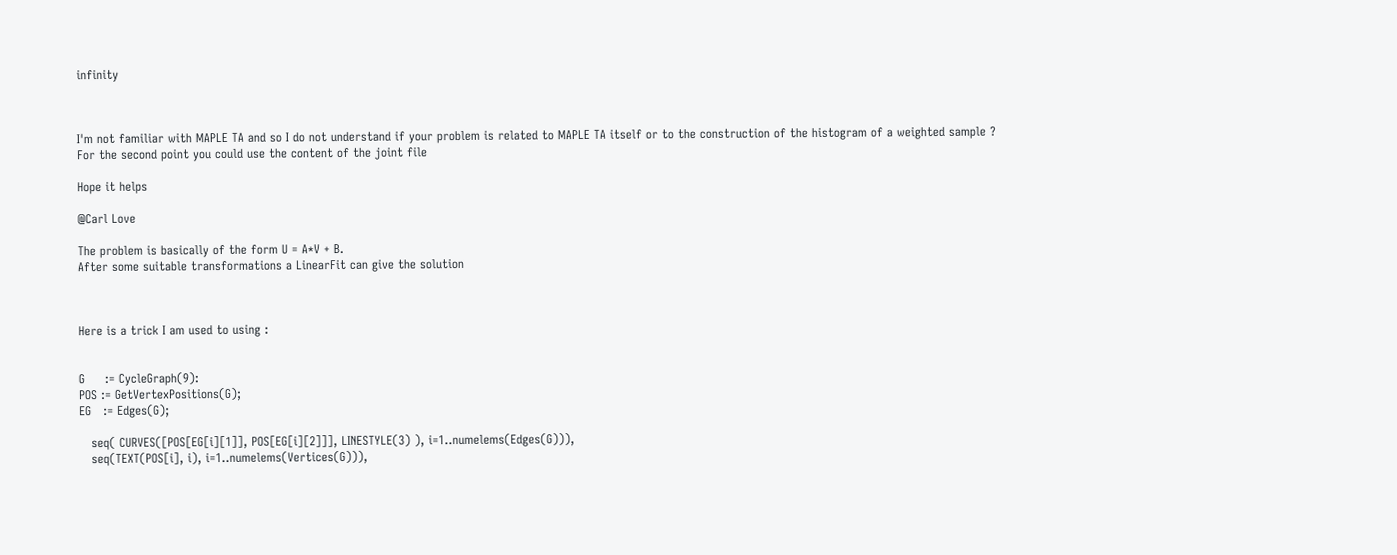infinity



I'm not familiar with MAPLE TA and so I do not understand if your problem is related to MAPLE TA itself or to the construction of the histogram of a weighted sample ?
For the second point you could use the content of the joint file

Hope it helps

@Carl Love

The problem is basically of the form U = A*V + B.
After some suitable transformations a LinearFit can give the solution



Here is a trick I am used to using :


G     := CycleGraph(9):
POS := GetVertexPositions(G);
EG   := Edges(G);

   seq( CURVES([POS[EG[i][1]], POS[EG[i][2]]], LINESTYLE(3) ), i=1..numelems(Edges(G))),
   seq(TEXT(POS[i], i), i=1..numelems(Vertices(G))),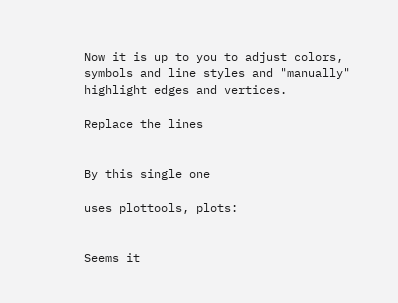Now it is up to you to adjust colors, symbols and line styles and "manually" highlight edges and vertices.

Replace the lines


By this single one

uses plottools, plots:


Seems it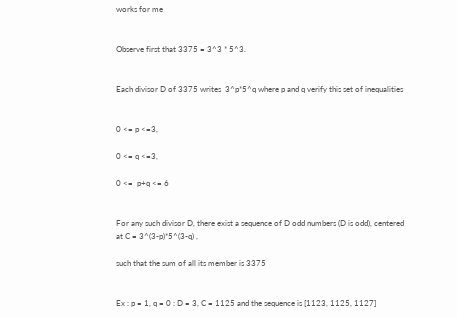works for me


Observe first that 3375 = 3^3 * 5^3.


Each divisor D of 3375 writes  3^p*5^q where p and q verify this set of inequalities


0 <= p <=3,

0 <= q <=3,

0 <=  p+q <= 6


For any such divisor D, there exist a sequence of D odd numbers (D is odd), centered at C = 3^(3-p)*5^(3-q) ,

such that the sum of all its member is 3375


Ex : p = 1, q = 0 : D = 3, C = 1125 and the sequence is [1123, 1125, 1127]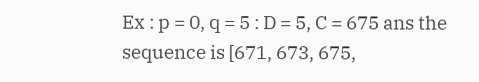Ex : p = 0, q = 5 : D = 5, C = 675 ans the sequence is [671, 673, 675,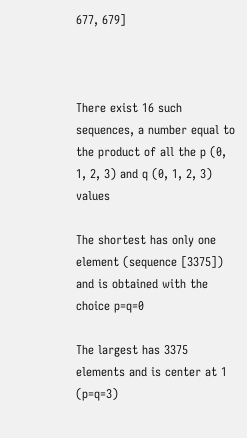677, 679]



There exist 16 such sequences, a number equal to the product of all the p (0, 1, 2, 3) and q (0, 1, 2, 3) values

The shortest has only one element (sequence [3375]) and is obtained with the choice p=q=0

The largest has 3375 elements and is center at 1 (p=q=3)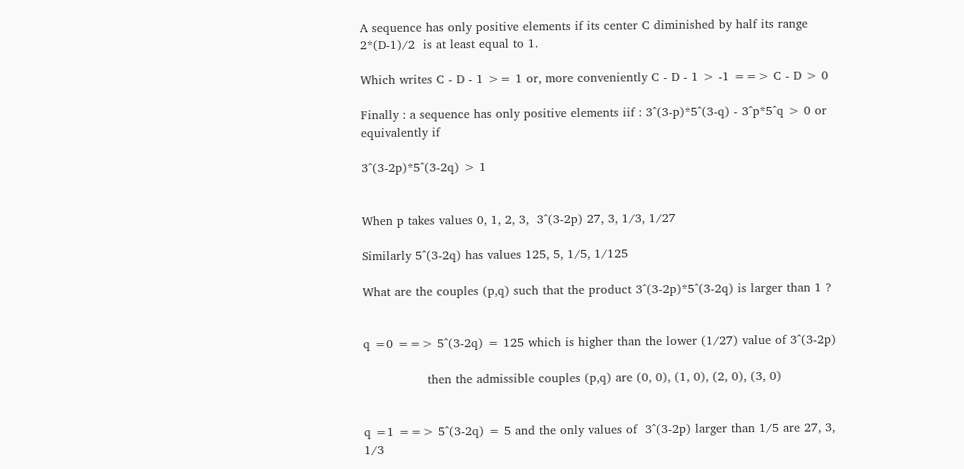A sequence has only positive elements if its center C diminished by half its range 2*(D-1)/2  is at least equal to 1.

Which writes C - D - 1 >= 1 or, more conveniently C - D - 1 > -1 ==> C - D > 0

Finally : a sequence has only positive elements iif : 3^(3-p)*5^(3-q) - 3^p*5^q > 0 or equivalently if

3^(3-2p)*5^(3-2q) > 1


When p takes values 0, 1, 2, 3,  3^(3-2p) 27, 3, 1/3, 1/27

Similarly 5^(3-2q) has values 125, 5, 1/5, 1/125

What are the couples (p,q) such that the product 3^(3-2p)*5^(3-2q) is larger than 1 ?


q =0 ==> 5^(3-2q) = 125 which is higher than the lower (1/27) value of 3^(3-2p)

                then the admissible couples (p,q) are (0, 0), (1, 0), (2, 0), (3, 0)


q =1 ==> 5^(3-2q) = 5 and the only values of  3^(3-2p) larger than 1/5 are 27, 3, 1/3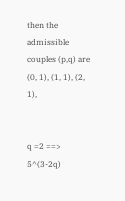then the admissible couples (p,q) are (0, 1), (1, 1), (2, 1),


q =2 ==> 5^(3-2q)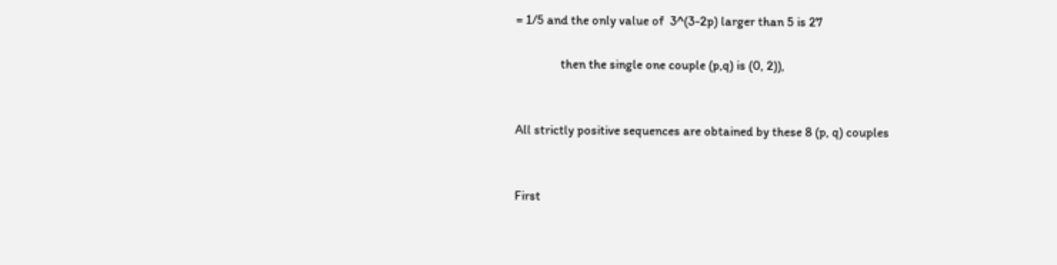= 1/5 and the only value of  3^(3-2p) larger than 5 is 27

               then the single one couple (p,q) is (0, 2)),


All strictly positive sequences are obtained by these 8 (p, q) couples


First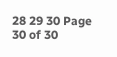28 29 30 Page 30 of 30